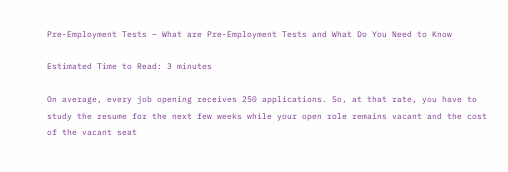Pre-Employment Tests – What are Pre-Employment Tests and What Do You Need to Know

Estimated Time to Read: 3 minutes

On average, every job opening receives 250 applications. So, at that rate, you have to study the resume for the next few weeks while your open role remains vacant and the cost of the vacant seat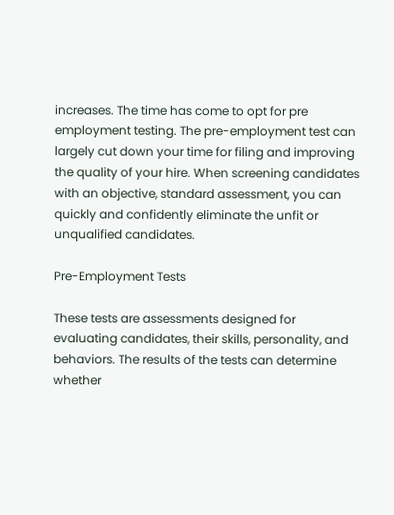increases. The time has come to opt for pre employment testing. The pre-employment test can largely cut down your time for filing and improving the quality of your hire. When screening candidates with an objective, standard assessment, you can quickly and confidently eliminate the unfit or unqualified candidates.

Pre-Employment Tests

These tests are assessments designed for evaluating candidates, their skills, personality, and behaviors. The results of the tests can determine whether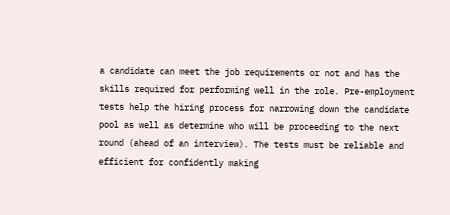a candidate can meet the job requirements or not and has the skills required for performing well in the role. Pre-employment tests help the hiring process for narrowing down the candidate pool as well as determine who will be proceeding to the next round (ahead of an interview). The tests must be reliable and efficient for confidently making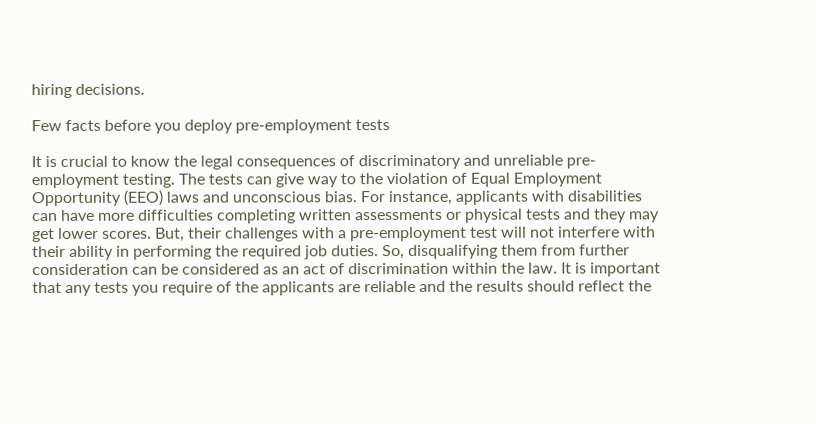hiring decisions.

Few facts before you deploy pre-employment tests

It is crucial to know the legal consequences of discriminatory and unreliable pre-employment testing. The tests can give way to the violation of Equal Employment Opportunity (EEO) laws and unconscious bias. For instance, applicants with disabilities can have more difficulties completing written assessments or physical tests and they may get lower scores. But, their challenges with a pre-employment test will not interfere with their ability in performing the required job duties. So, disqualifying them from further consideration can be considered as an act of discrimination within the law. It is important that any tests you require of the applicants are reliable and the results should reflect the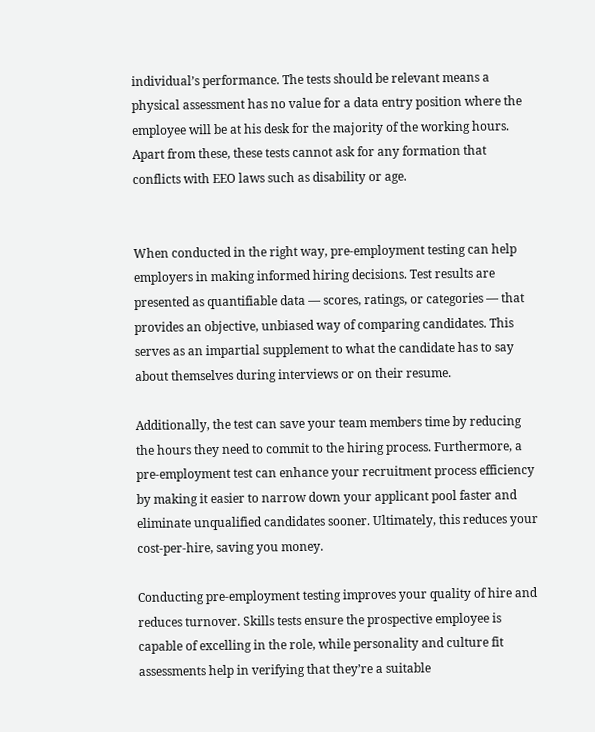individual’s performance. The tests should be relevant means a physical assessment has no value for a data entry position where the employee will be at his desk for the majority of the working hours. Apart from these, these tests cannot ask for any formation that conflicts with EEO laws such as disability or age.


When conducted in the right way, pre-employment testing can help employers in making informed hiring decisions. Test results are presented as quantifiable data — scores, ratings, or categories — that provides an objective, unbiased way of comparing candidates. This serves as an impartial supplement to what the candidate has to say about themselves during interviews or on their resume.

Additionally, the test can save your team members time by reducing the hours they need to commit to the hiring process. Furthermore, a pre-employment test can enhance your recruitment process efficiency by making it easier to narrow down your applicant pool faster and eliminate unqualified candidates sooner. Ultimately, this reduces your cost-per-hire, saving you money.

Conducting pre-employment testing improves your quality of hire and reduces turnover. Skills tests ensure the prospective employee is capable of excelling in the role, while personality and culture fit assessments help in verifying that they’re a suitable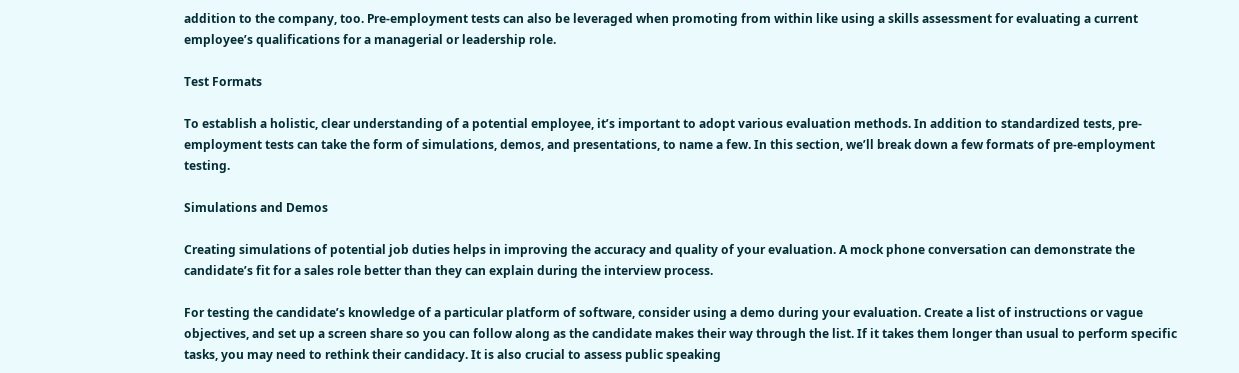addition to the company, too. Pre-employment tests can also be leveraged when promoting from within like using a skills assessment for evaluating a current employee’s qualifications for a managerial or leadership role.

Test Formats

To establish a holistic, clear understanding of a potential employee, it’s important to adopt various evaluation methods. In addition to standardized tests, pre-employment tests can take the form of simulations, demos, and presentations, to name a few. In this section, we’ll break down a few formats of pre-employment testing.

Simulations and Demos

Creating simulations of potential job duties helps in improving the accuracy and quality of your evaluation. A mock phone conversation can demonstrate the candidate’s fit for a sales role better than they can explain during the interview process.

For testing the candidate’s knowledge of a particular platform of software, consider using a demo during your evaluation. Create a list of instructions or vague objectives, and set up a screen share so you can follow along as the candidate makes their way through the list. If it takes them longer than usual to perform specific tasks, you may need to rethink their candidacy. It is also crucial to assess public speaking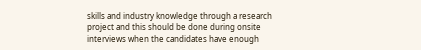skills and industry knowledge through a research project and this should be done during onsite interviews when the candidates have enough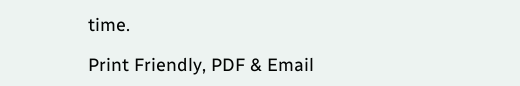time.

Print Friendly, PDF & Email